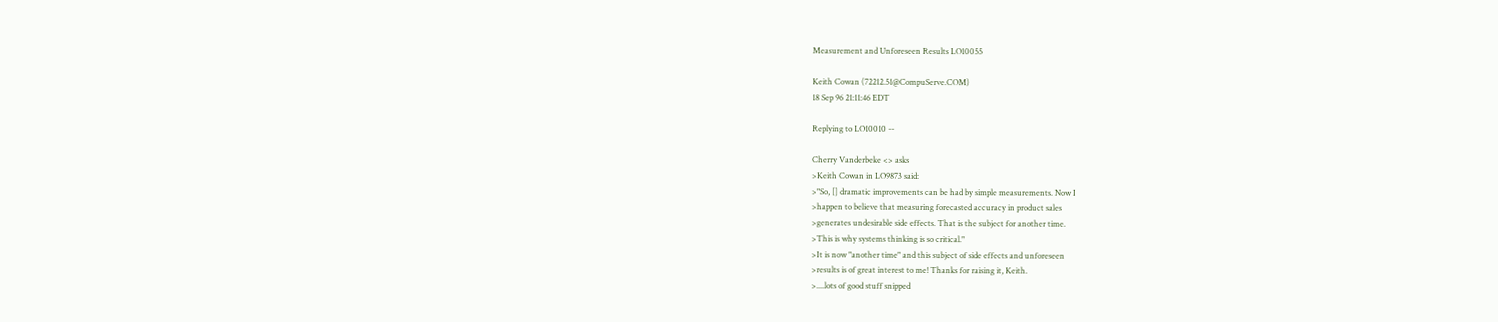Measurement and Unforeseen Results LO10055

Keith Cowan (72212.51@CompuServe.COM)
18 Sep 96 21:11:46 EDT

Replying to LO10010 --

Cherry Vanderbeke <> asks
>Keith Cowan in LO9873 said:
>"So, [] dramatic improvements can be had by simple measurements. Now I
>happen to believe that measuring forecasted accuracy in product sales
>generates undesirable side effects. That is the subject for another time.
>This is why systems thinking is so critical."
>It is now "another time" and this subject of side effects and unforeseen
>results is of great interest to me! Thanks for raising it, Keith.
>....lots of good stuff snipped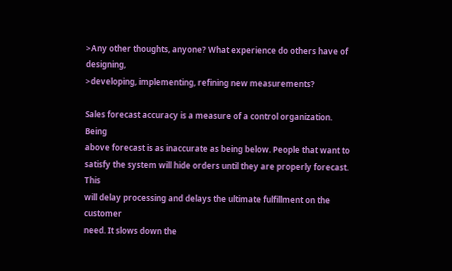>Any other thoughts, anyone? What experience do others have of designing,
>developing, implementing, refining new measurements?

Sales forecast accuracy is a measure of a control organization. Being
above forecast is as inaccurate as being below. People that want to
satisfy the system will hide orders until they are properly forecast. This
will delay processing and delays the ultimate fulfillment on the customer
need. It slows down the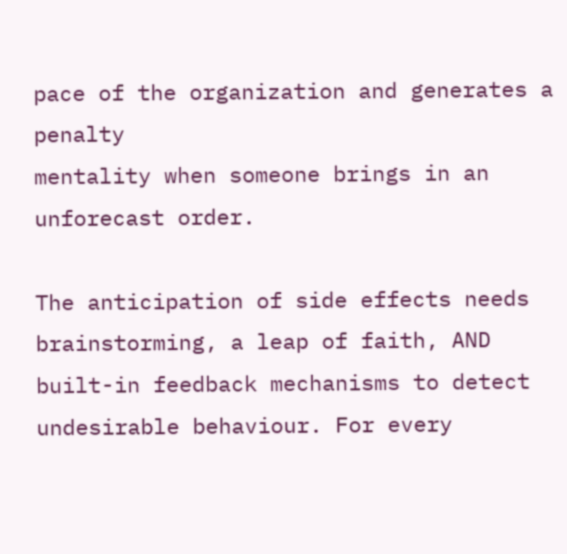pace of the organization and generates a penalty
mentality when someone brings in an unforecast order.

The anticipation of side effects needs brainstorming, a leap of faith, AND
built-in feedback mechanisms to detect undesirable behaviour. For every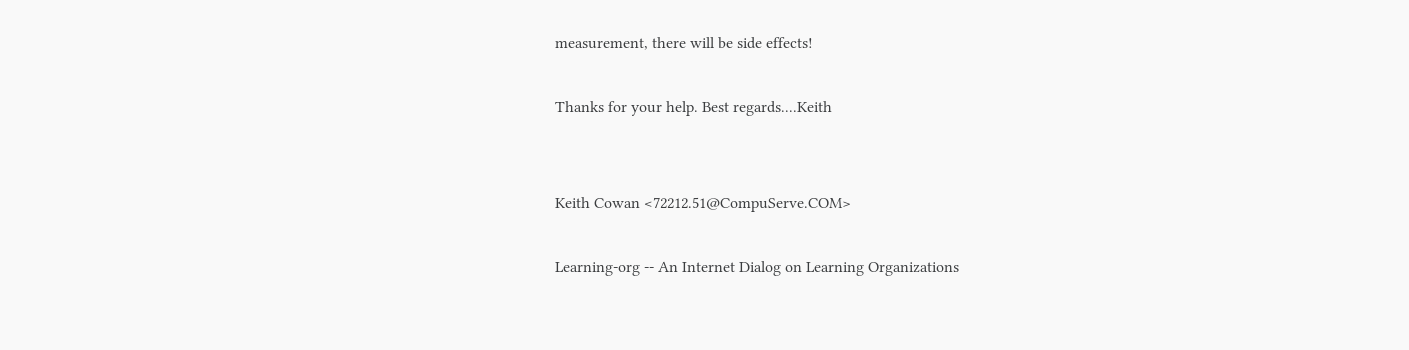measurement, there will be side effects!

Thanks for your help. Best regards....Keith


Keith Cowan <72212.51@CompuServe.COM>

Learning-org -- An Internet Dialog on Learning Organizations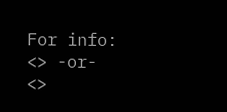For info: <> -or- <>